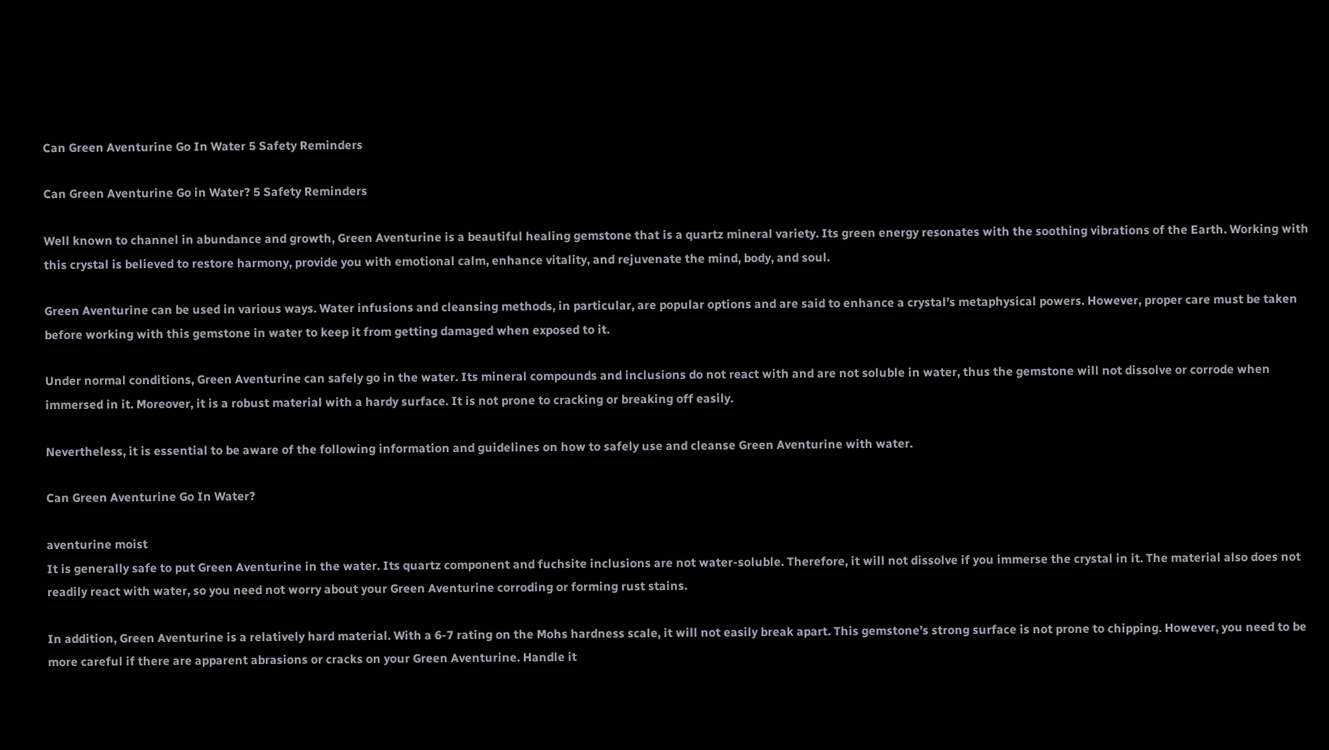Can Green Aventurine Go In Water 5 Safety Reminders

Can Green Aventurine Go in Water? 5 Safety Reminders

Well known to channel in abundance and growth, Green Aventurine is a beautiful healing gemstone that is a quartz mineral variety. Its green energy resonates with the soothing vibrations of the Earth. Working with this crystal is believed to restore harmony, provide you with emotional calm, enhance vitality, and rejuvenate the mind, body, and soul.

Green Aventurine can be used in various ways. Water infusions and cleansing methods, in particular, are popular options and are said to enhance a crystal’s metaphysical powers. However, proper care must be taken before working with this gemstone in water to keep it from getting damaged when exposed to it.

Under normal conditions, Green Aventurine can safely go in the water. Its mineral compounds and inclusions do not react with and are not soluble in water, thus the gemstone will not dissolve or corrode when immersed in it. Moreover, it is a robust material with a hardy surface. It is not prone to cracking or breaking off easily.

Nevertheless, it is essential to be aware of the following information and guidelines on how to safely use and cleanse Green Aventurine with water.

Can Green Aventurine Go In Water?

aventurine moist
It is generally safe to put Green Aventurine in the water. Its quartz component and fuchsite inclusions are not water-soluble. Therefore, it will not dissolve if you immerse the crystal in it. The material also does not readily react with water, so you need not worry about your Green Aventurine corroding or forming rust stains.

In addition, Green Aventurine is a relatively hard material. With a 6-7 rating on the Mohs hardness scale, it will not easily break apart. This gemstone’s strong surface is not prone to chipping. However, you need to be more careful if there are apparent abrasions or cracks on your Green Aventurine. Handle it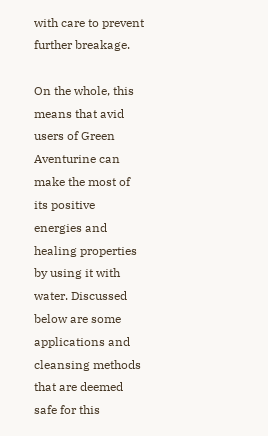with care to prevent further breakage.

On the whole, this means that avid users of Green Aventurine can make the most of its positive energies and healing properties by using it with water. Discussed below are some applications and cleansing methods that are deemed safe for this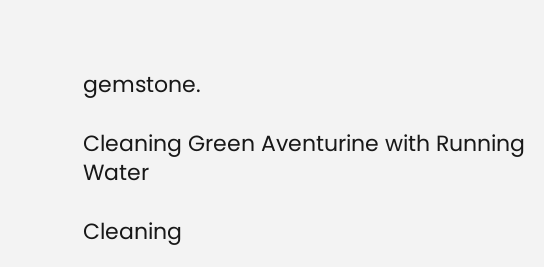gemstone.

Cleaning Green Aventurine with Running Water

Cleaning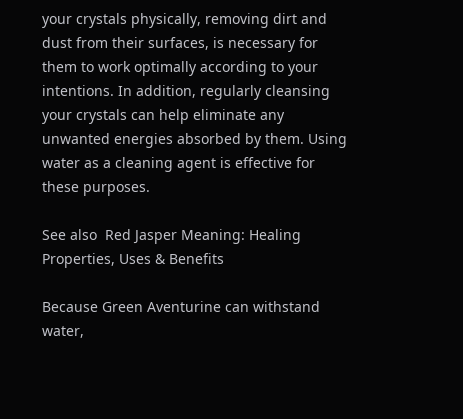your crystals physically, removing dirt and dust from their surfaces, is necessary for them to work optimally according to your intentions. In addition, regularly cleansing your crystals can help eliminate any unwanted energies absorbed by them. Using water as a cleaning agent is effective for these purposes.

See also  Red Jasper Meaning: Healing Properties, Uses & Benefits

Because Green Aventurine can withstand water,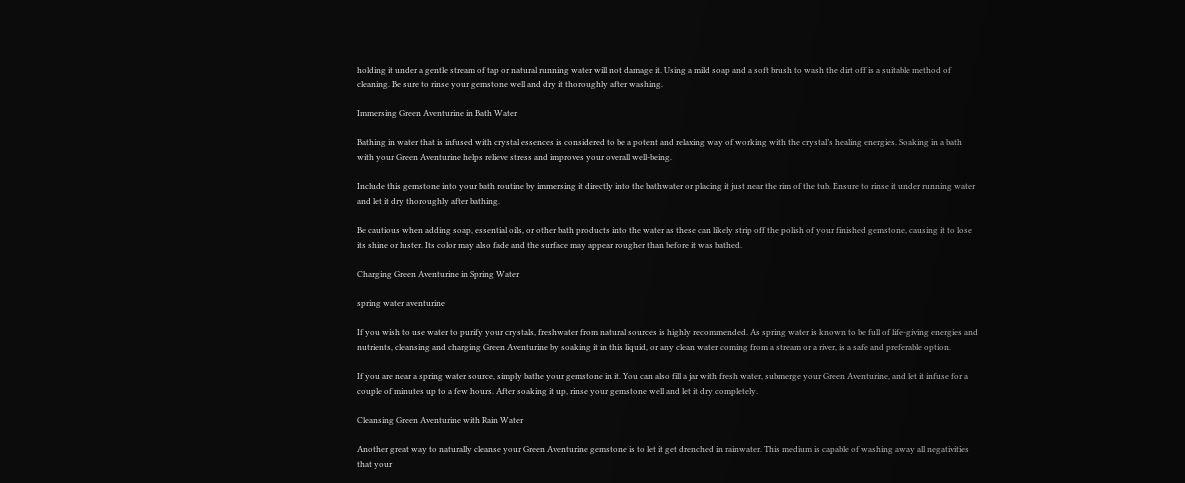holding it under a gentle stream of tap or natural running water will not damage it. Using a mild soap and a soft brush to wash the dirt off is a suitable method of cleaning. Be sure to rinse your gemstone well and dry it thoroughly after washing.

Immersing Green Aventurine in Bath Water

Bathing in water that is infused with crystal essences is considered to be a potent and relaxing way of working with the crystal’s healing energies. Soaking in a bath with your Green Aventurine helps relieve stress and improves your overall well-being.

Include this gemstone into your bath routine by immersing it directly into the bathwater or placing it just near the rim of the tub. Ensure to rinse it under running water and let it dry thoroughly after bathing.

Be cautious when adding soap, essential oils, or other bath products into the water as these can likely strip off the polish of your finished gemstone, causing it to lose its shine or luster. Its color may also fade and the surface may appear rougher than before it was bathed.

Charging Green Aventurine in Spring Water

spring water aventurine

If you wish to use water to purify your crystals, freshwater from natural sources is highly recommended. As spring water is known to be full of life-giving energies and nutrients, cleansing and charging Green Aventurine by soaking it in this liquid, or any clean water coming from a stream or a river, is a safe and preferable option.

If you are near a spring water source, simply bathe your gemstone in it. You can also fill a jar with fresh water, submerge your Green Aventurine, and let it infuse for a couple of minutes up to a few hours. After soaking it up, rinse your gemstone well and let it dry completely.

Cleansing Green Aventurine with Rain Water

Another great way to naturally cleanse your Green Aventurine gemstone is to let it get drenched in rainwater. This medium is capable of washing away all negativities that your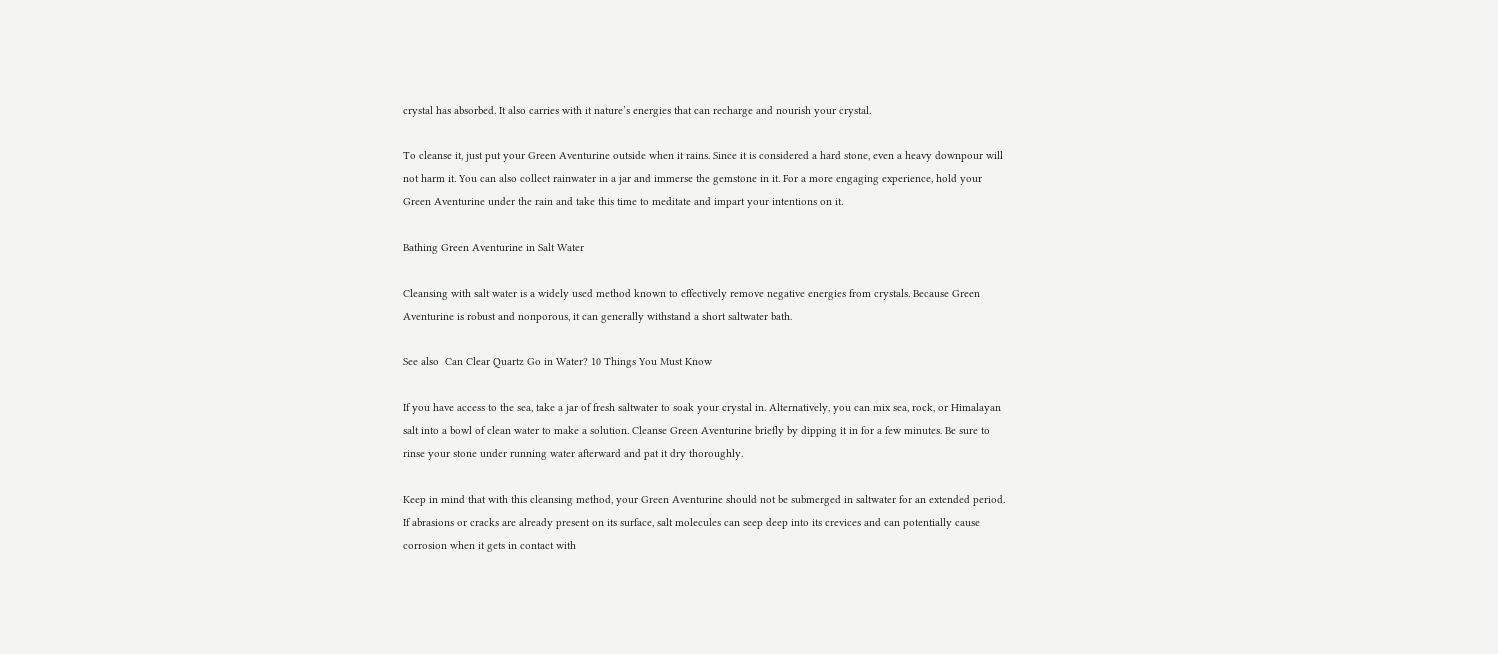crystal has absorbed. It also carries with it nature’s energies that can recharge and nourish your crystal.

To cleanse it, just put your Green Aventurine outside when it rains. Since it is considered a hard stone, even a heavy downpour will not harm it. You can also collect rainwater in a jar and immerse the gemstone in it. For a more engaging experience, hold your Green Aventurine under the rain and take this time to meditate and impart your intentions on it.

Bathing Green Aventurine in Salt Water

Cleansing with salt water is a widely used method known to effectively remove negative energies from crystals. Because Green Aventurine is robust and nonporous, it can generally withstand a short saltwater bath.

See also  Can Clear Quartz Go in Water? 10 Things You Must Know

If you have access to the sea, take a jar of fresh saltwater to soak your crystal in. Alternatively, you can mix sea, rock, or Himalayan salt into a bowl of clean water to make a solution. Cleanse Green Aventurine briefly by dipping it in for a few minutes. Be sure to rinse your stone under running water afterward and pat it dry thoroughly.

Keep in mind that with this cleansing method, your Green Aventurine should not be submerged in saltwater for an extended period. If abrasions or cracks are already present on its surface, salt molecules can seep deep into its crevices and can potentially cause corrosion when it gets in contact with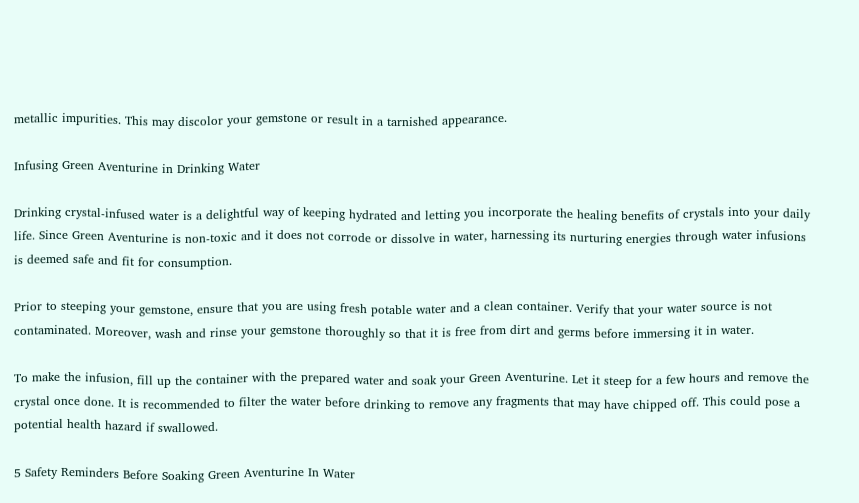metallic impurities. This may discolor your gemstone or result in a tarnished appearance.

Infusing Green Aventurine in Drinking Water

Drinking crystal-infused water is a delightful way of keeping hydrated and letting you incorporate the healing benefits of crystals into your daily life. Since Green Aventurine is non-toxic and it does not corrode or dissolve in water, harnessing its nurturing energies through water infusions is deemed safe and fit for consumption.

Prior to steeping your gemstone, ensure that you are using fresh potable water and a clean container. Verify that your water source is not contaminated. Moreover, wash and rinse your gemstone thoroughly so that it is free from dirt and germs before immersing it in water.

To make the infusion, fill up the container with the prepared water and soak your Green Aventurine. Let it steep for a few hours and remove the crystal once done. It is recommended to filter the water before drinking to remove any fragments that may have chipped off. This could pose a potential health hazard if swallowed.

5 Safety Reminders Before Soaking Green Aventurine In Water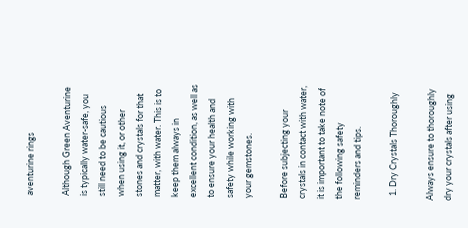aventurine rings

Although Green Aventurine is typically water-safe, you still need to be cautious when using it, or other stones and crystals for that matter, with water. This is to keep them always in excellent condition, as well as to ensure your health and safety while working with your gemstones.

Before subjecting your crystals in contact with water, it is important to take note of the following safety reminders and tips.

  1. Dry Crystals Thoroughly

Always ensure to thoroughly dry your crystals after using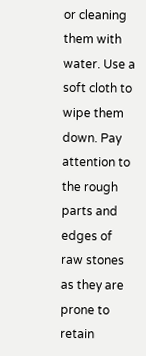or cleaning them with water. Use a soft cloth to wipe them down. Pay attention to the rough parts and edges of raw stones as they are prone to retain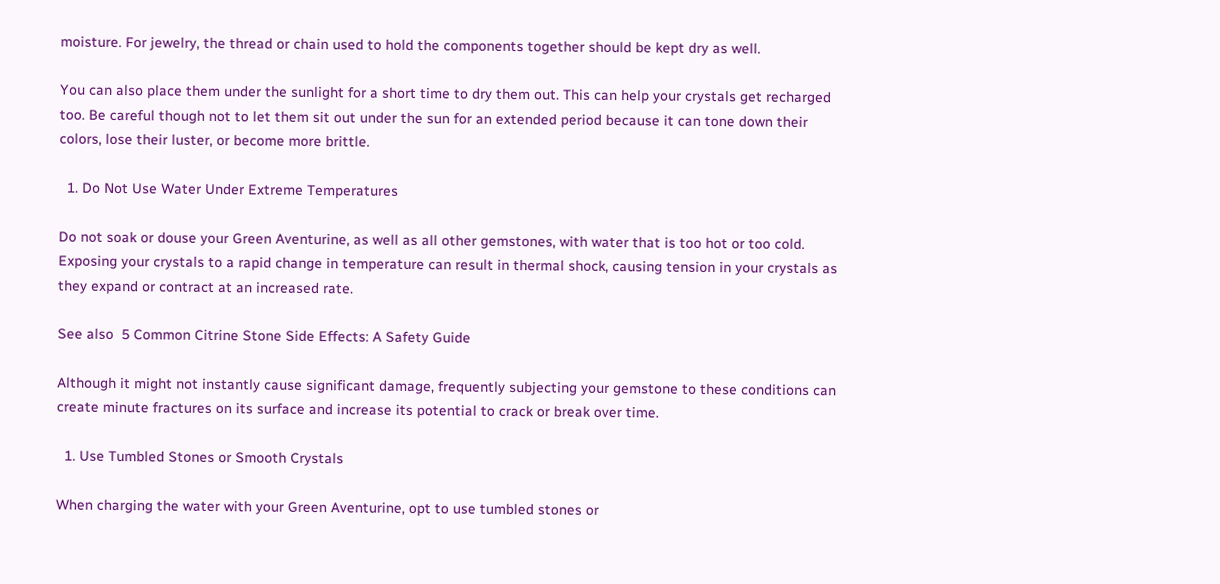moisture. For jewelry, the thread or chain used to hold the components together should be kept dry as well.

You can also place them under the sunlight for a short time to dry them out. This can help your crystals get recharged too. Be careful though not to let them sit out under the sun for an extended period because it can tone down their colors, lose their luster, or become more brittle.

  1. Do Not Use Water Under Extreme Temperatures

Do not soak or douse your Green Aventurine, as well as all other gemstones, with water that is too hot or too cold. Exposing your crystals to a rapid change in temperature can result in thermal shock, causing tension in your crystals as they expand or contract at an increased rate.

See also  5 Common Citrine Stone Side Effects: A Safety Guide

Although it might not instantly cause significant damage, frequently subjecting your gemstone to these conditions can create minute fractures on its surface and increase its potential to crack or break over time.

  1. Use Tumbled Stones or Smooth Crystals

When charging the water with your Green Aventurine, opt to use tumbled stones or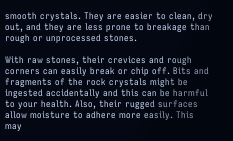smooth crystals. They are easier to clean, dry out, and they are less prone to breakage than rough or unprocessed stones.

With raw stones, their crevices and rough corners can easily break or chip off. Bits and fragments of the rock crystals might be ingested accidentally and this can be harmful to your health. Also, their rugged surfaces allow moisture to adhere more easily. This may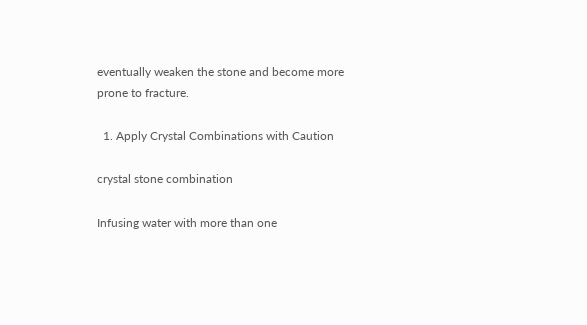eventually weaken the stone and become more prone to fracture.

  1. Apply Crystal Combinations with Caution

crystal stone combination

Infusing water with more than one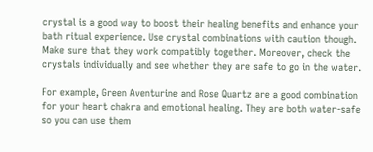crystal is a good way to boost their healing benefits and enhance your bath ritual experience. Use crystal combinations with caution though. Make sure that they work compatibly together. Moreover, check the crystals individually and see whether they are safe to go in the water.

For example, Green Aventurine and Rose Quartz are a good combination for your heart chakra and emotional healing. They are both water-safe so you can use them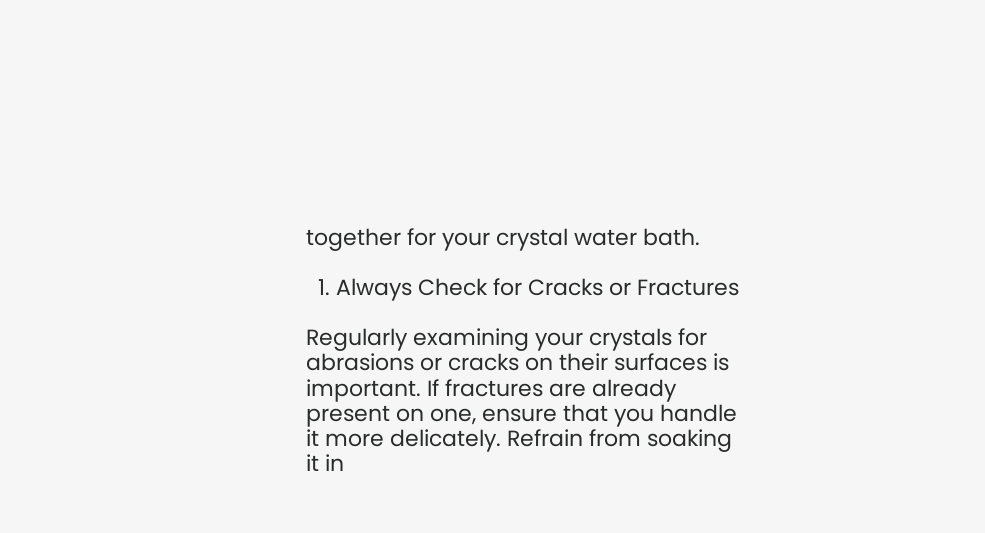together for your crystal water bath.

  1. Always Check for Cracks or Fractures

Regularly examining your crystals for abrasions or cracks on their surfaces is important. If fractures are already present on one, ensure that you handle it more delicately. Refrain from soaking it in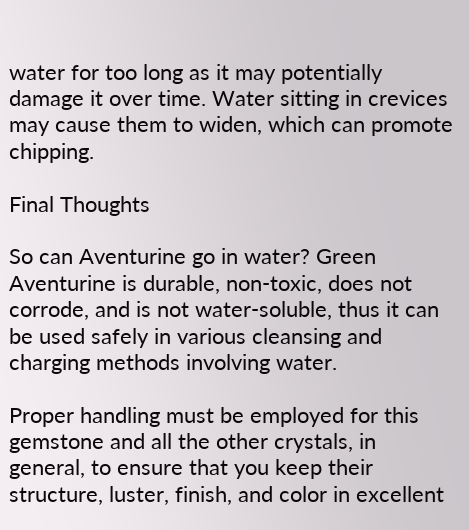water for too long as it may potentially damage it over time. Water sitting in crevices may cause them to widen, which can promote chipping.

Final Thoughts

So can Aventurine go in water? Green Aventurine is durable, non-toxic, does not corrode, and is not water-soluble, thus it can be used safely in various cleansing and charging methods involving water.

Proper handling must be employed for this gemstone and all the other crystals, in general, to ensure that you keep their structure, luster, finish, and color in excellent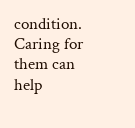condition. Caring for them can help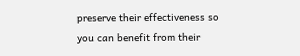preserve their effectiveness so you can benefit from their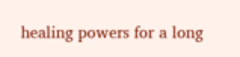healing powers for a long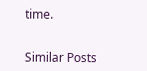time.


Similar Posts